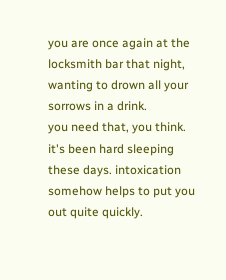you are once again at the locksmith bar that night, wanting to drown all your sorrows in a drink.
you need that, you think. it's been hard sleeping these days. intoxication somehow helps to put you out quite quickly.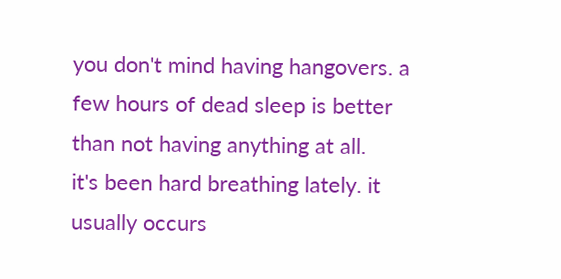you don't mind having hangovers. a few hours of dead sleep is better than not having anything at all.
it's been hard breathing lately. it usually occurs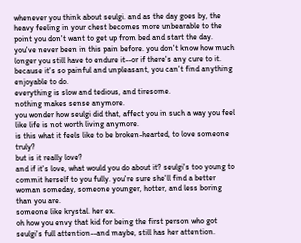whenever you think about seulgi. and as the day goes by, the heavy feeling in your chest becomes more unbearable to the point you don't want to get up from bed and start the day.
you've never been in this pain before. you don't know how much longer you still have to endure it--or if there's any cure to it. because it's so painful and unpleasant, you can't find anything enjoyable to do.
everything is slow and tedious, and tiresome.
nothing makes sense anymore.
you wonder how seulgi did that, affect you in such a way you feel like life is not worth living anymore.
is this what it feels like to be broken-hearted, to love someone truly?
but is it really love?
and if it's love, what would you do about it? seulgi's too young to commit herself to you fully. you're sure she'll find a better woman someday, someone younger, hotter, and less boring than you are.
someone like krystal. her ex.
oh how you envy that kid for being the first person who got seulgi's full attention--and maybe, still has her attention.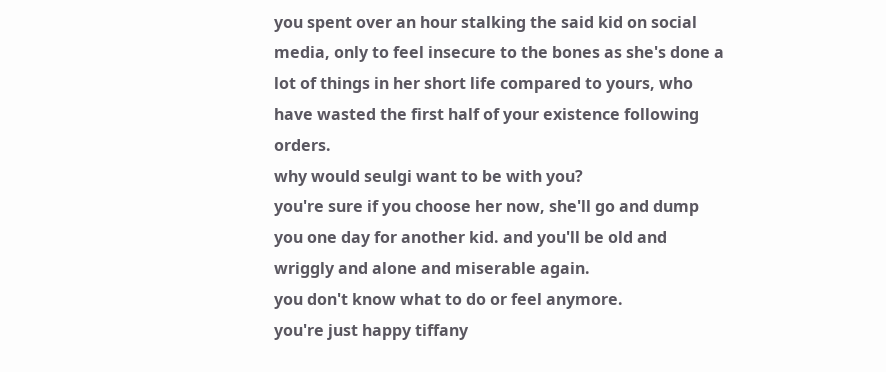you spent over an hour stalking the said kid on social media, only to feel insecure to the bones as she's done a lot of things in her short life compared to yours, who have wasted the first half of your existence following orders.
why would seulgi want to be with you?
you're sure if you choose her now, she'll go and dump you one day for another kid. and you'll be old and wriggly and alone and miserable again.
you don't know what to do or feel anymore.
you're just happy tiffany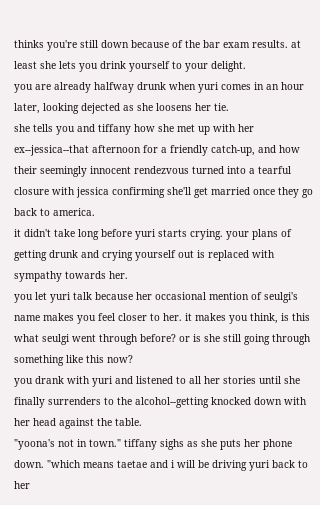thinks you're still down because of the bar exam results. at least she lets you drink yourself to your delight.
you are already halfway drunk when yuri comes in an hour later, looking dejected as she loosens her tie.
she tells you and tiffany how she met up with her ex--jessica--that afternoon for a friendly catch-up, and how their seemingly innocent rendezvous turned into a tearful closure with jessica confirming she'll get married once they go back to america.
it didn't take long before yuri starts crying. your plans of getting drunk and crying yourself out is replaced with sympathy towards her.
you let yuri talk because her occasional mention of seulgi's name makes you feel closer to her. it makes you think, is this what seulgi went through before? or is she still going through something like this now?
you drank with yuri and listened to all her stories until she finally surrenders to the alcohol--getting knocked down with her head against the table.
"yoona's not in town." tiffany sighs as she puts her phone down. "which means taetae and i will be driving yuri back to her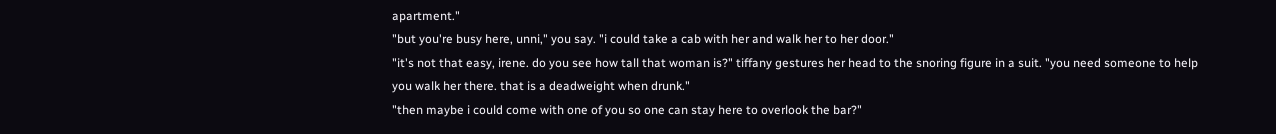apartment."
"but you're busy here, unni," you say. "i could take a cab with her and walk her to her door."
"it's not that easy, irene. do you see how tall that woman is?" tiffany gestures her head to the snoring figure in a suit. "you need someone to help you walk her there. that is a deadweight when drunk."
"then maybe i could come with one of you so one can stay here to overlook the bar?"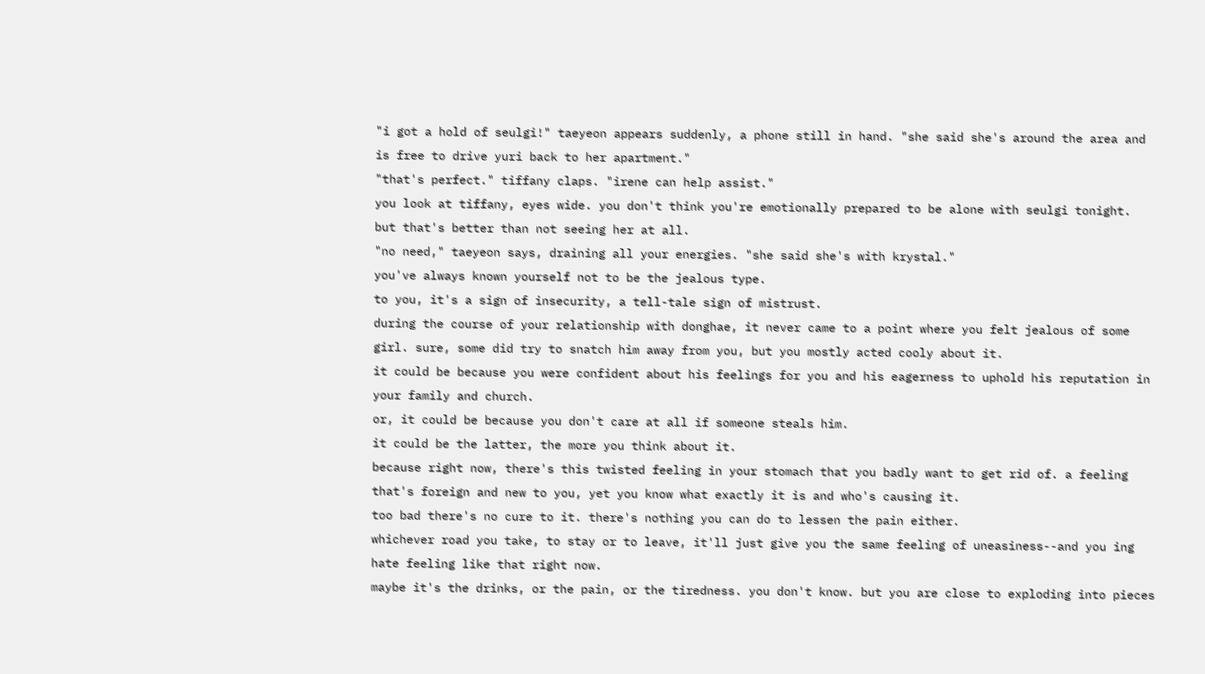"i got a hold of seulgi!" taeyeon appears suddenly, a phone still in hand. "she said she's around the area and is free to drive yuri back to her apartment."
"that's perfect." tiffany claps. "irene can help assist."
you look at tiffany, eyes wide. you don't think you're emotionally prepared to be alone with seulgi tonight.
but that's better than not seeing her at all.
"no need," taeyeon says, draining all your energies. "she said she's with krystal."
you've always known yourself not to be the jealous type.
to you, it's a sign of insecurity, a tell-tale sign of mistrust.
during the course of your relationship with donghae, it never came to a point where you felt jealous of some girl. sure, some did try to snatch him away from you, but you mostly acted cooly about it.
it could be because you were confident about his feelings for you and his eagerness to uphold his reputation in your family and church.
or, it could be because you don't care at all if someone steals him.
it could be the latter, the more you think about it.
because right now, there's this twisted feeling in your stomach that you badly want to get rid of. a feeling that's foreign and new to you, yet you know what exactly it is and who's causing it.
too bad there's no cure to it. there's nothing you can do to lessen the pain either.
whichever road you take, to stay or to leave, it'll just give you the same feeling of uneasiness--and you ing hate feeling like that right now.
maybe it's the drinks, or the pain, or the tiredness. you don't know. but you are close to exploding into pieces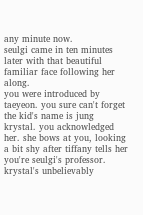any minute now.
seulgi came in ten minutes later with that beautiful familiar face following her along.
you were introduced by taeyeon. you sure can't forget the kid's name is jung krystal. you acknowledged her. she bows at you, looking a bit shy after tiffany tells her you're seulgi's professor.
krystal's unbelievably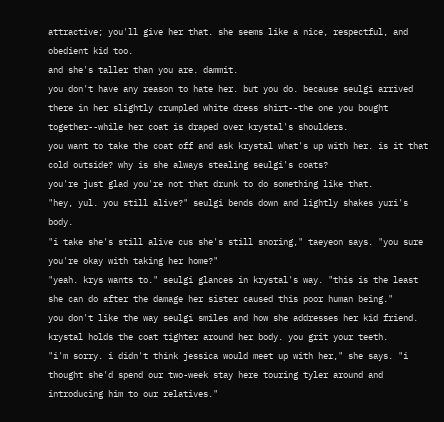attractive; you'll give her that. she seems like a nice, respectful, and obedient kid too.
and she's taller than you are. dammit.
you don't have any reason to hate her. but you do. because seulgi arrived there in her slightly crumpled white dress shirt--the one you bought together--while her coat is draped over krystal's shoulders.
you want to take the coat off and ask krystal what's up with her. is it that cold outside? why is she always stealing seulgi's coats?
you're just glad you're not that drunk to do something like that.
"hey, yul. you still alive?" seulgi bends down and lightly shakes yuri's body.
"i take she's still alive cus she's still snoring," taeyeon says. "you sure you're okay with taking her home?"
"yeah. krys wants to." seulgi glances in krystal's way. "this is the least she can do after the damage her sister caused this poor human being."
you don't like the way seulgi smiles and how she addresses her kid friend.
krystal holds the coat tighter around her body. you grit your teeth.
"i'm sorry. i didn't think jessica would meet up with her," she says. "i thought she'd spend our two-week stay here touring tyler around and introducing him to our relatives."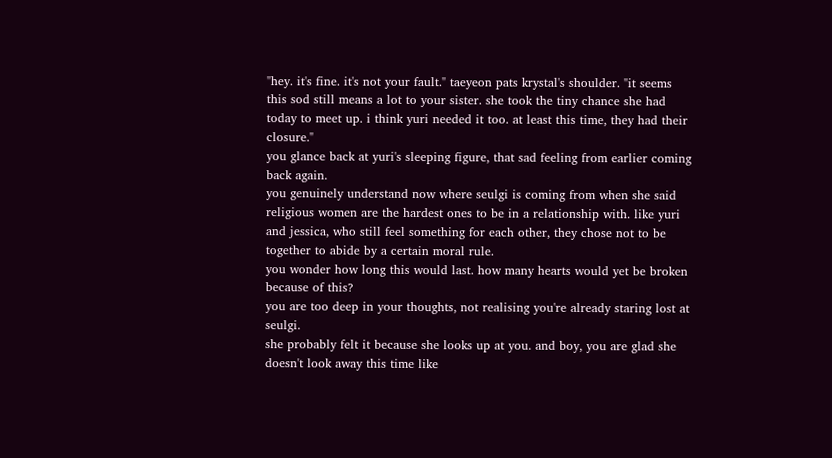"hey. it's fine. it's not your fault." taeyeon pats krystal's shoulder. "it seems this sod still means a lot to your sister. she took the tiny chance she had today to meet up. i think yuri needed it too. at least this time, they had their closure."
you glance back at yuri's sleeping figure, that sad feeling from earlier coming back again.
you genuinely understand now where seulgi is coming from when she said religious women are the hardest ones to be in a relationship with. like yuri and jessica, who still feel something for each other, they chose not to be together to abide by a certain moral rule.
you wonder how long this would last. how many hearts would yet be broken because of this?
you are too deep in your thoughts, not realising you're already staring lost at seulgi.
she probably felt it because she looks up at you. and boy, you are glad she doesn't look away this time like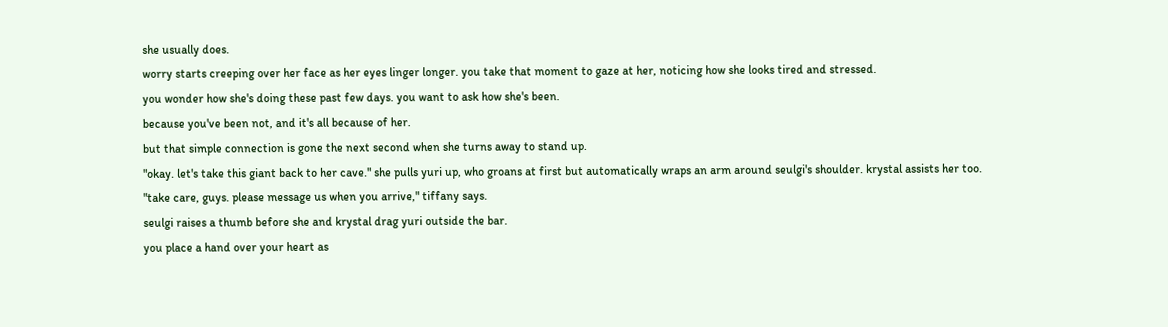she usually does.
worry starts creeping over her face as her eyes linger longer. you take that moment to gaze at her, noticing how she looks tired and stressed.
you wonder how she's doing these past few days. you want to ask how she's been.
because you've been not, and it's all because of her.
but that simple connection is gone the next second when she turns away to stand up.
"okay. let's take this giant back to her cave." she pulls yuri up, who groans at first but automatically wraps an arm around seulgi's shoulder. krystal assists her too.
"take care, guys. please message us when you arrive," tiffany says.
seulgi raises a thumb before she and krystal drag yuri outside the bar.
you place a hand over your heart as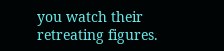you watch their retreating figures.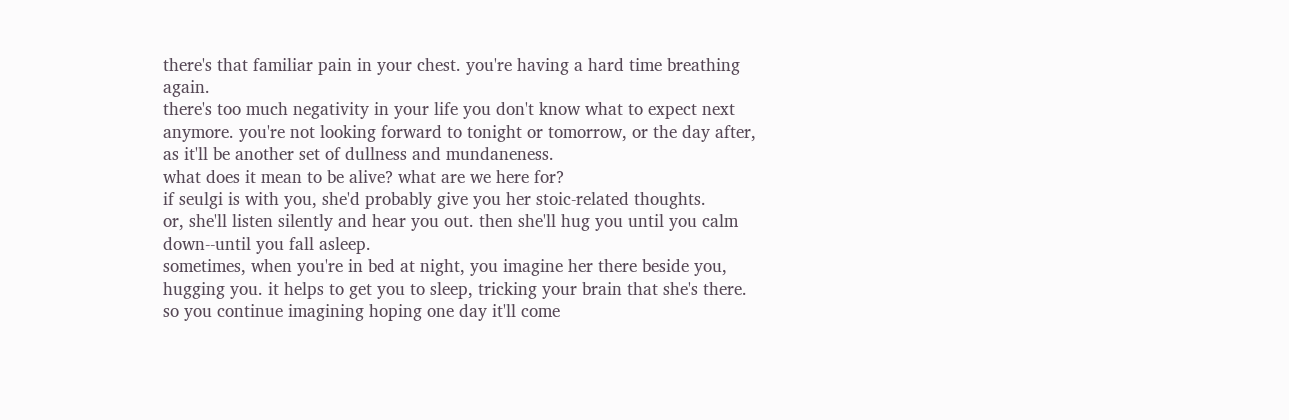there's that familiar pain in your chest. you're having a hard time breathing again.
there's too much negativity in your life you don't know what to expect next anymore. you're not looking forward to tonight or tomorrow, or the day after, as it'll be another set of dullness and mundaneness.
what does it mean to be alive? what are we here for?
if seulgi is with you, she'd probably give you her stoic-related thoughts.
or, she'll listen silently and hear you out. then she'll hug you until you calm down--until you fall asleep.
sometimes, when you're in bed at night, you imagine her there beside you, hugging you. it helps to get you to sleep, tricking your brain that she's there.
so you continue imagining hoping one day it'll come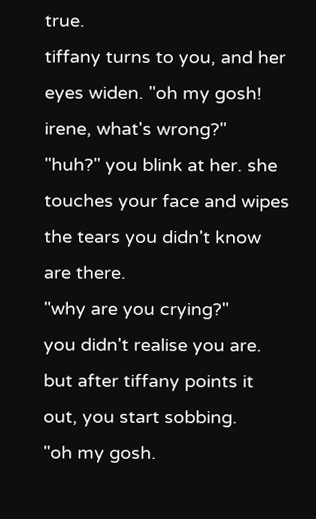true.
tiffany turns to you, and her eyes widen. "oh my gosh! irene, what's wrong?"
"huh?" you blink at her. she touches your face and wipes the tears you didn't know are there.
"why are you crying?"
you didn't realise you are. but after tiffany points it out, you start sobbing.
"oh my gosh.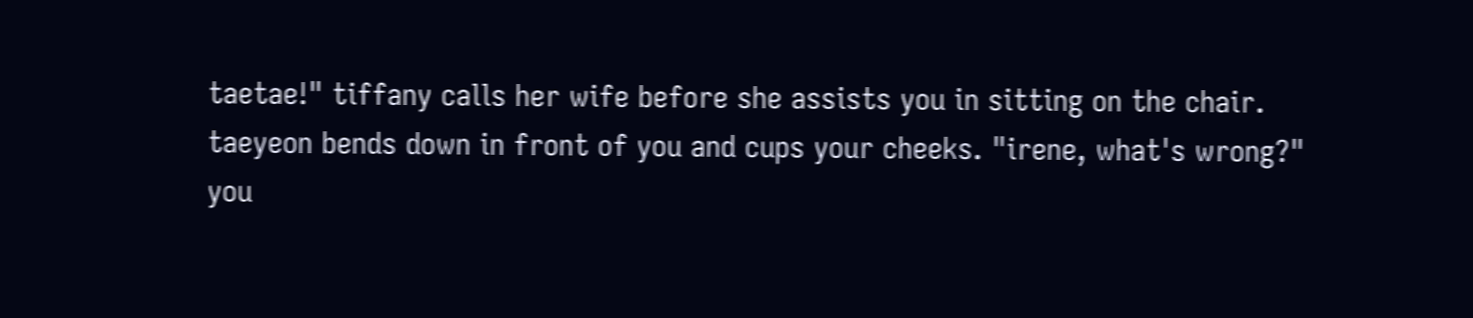taetae!" tiffany calls her wife before she assists you in sitting on the chair.
taeyeon bends down in front of you and cups your cheeks. "irene, what's wrong?"
you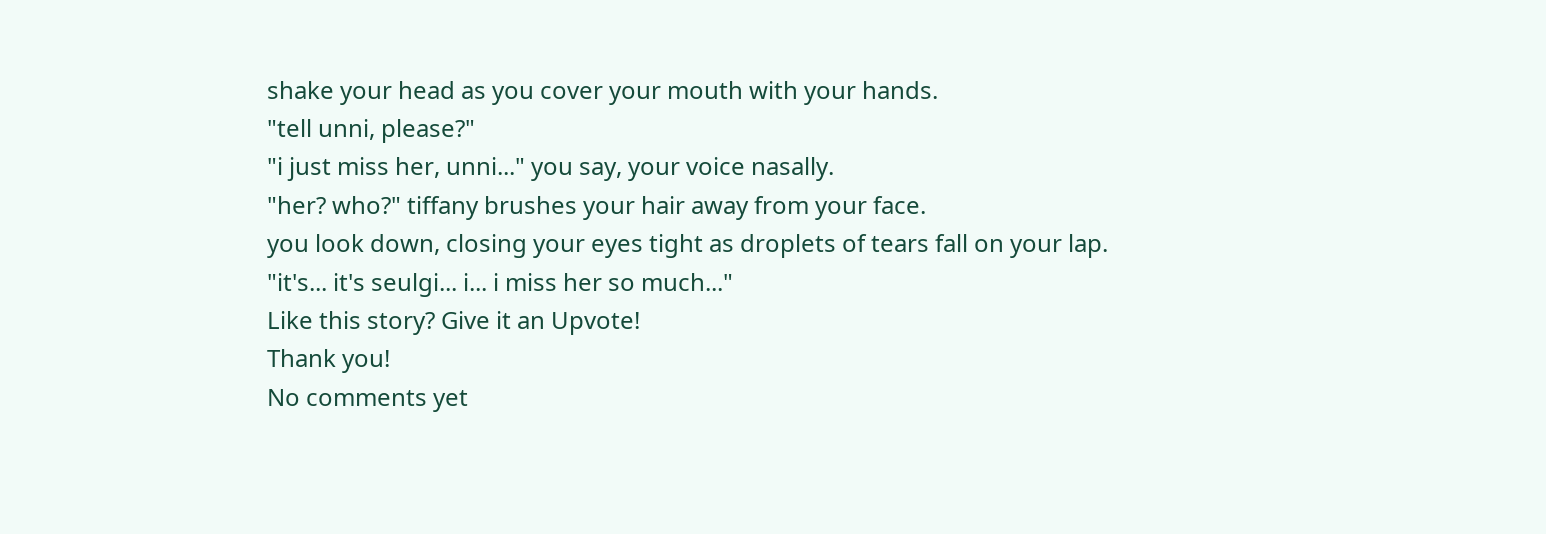shake your head as you cover your mouth with your hands.
"tell unni, please?"
"i just miss her, unni..." you say, your voice nasally.
"her? who?" tiffany brushes your hair away from your face.
you look down, closing your eyes tight as droplets of tears fall on your lap.
"it's... it's seulgi... i... i miss her so much..."
Like this story? Give it an Upvote!
Thank you!
No comments yet